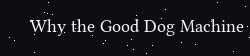Why the Good Dog Machine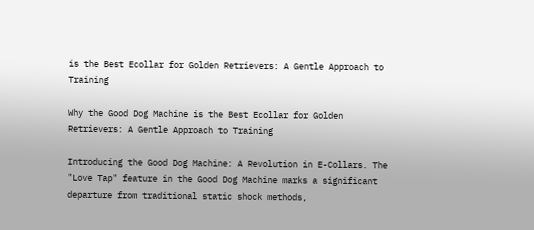is the Best Ecollar for Golden Retrievers: A Gentle Approach to Training

Why the Good Dog Machine is the Best Ecollar for Golden Retrievers: A Gentle Approach to Training

Introducing the Good Dog Machine: A Revolution in E-Collars. The "Love Tap" feature in the Good Dog Machine marks a significant departure from traditional static shock methods,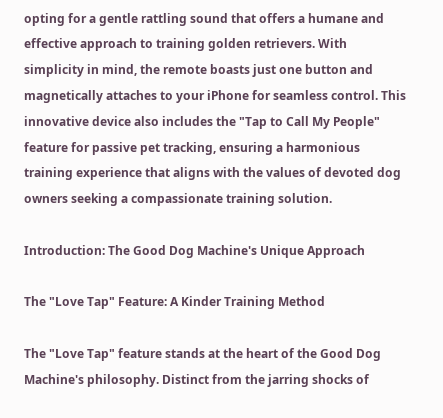opting for a gentle rattling sound that offers a humane and effective approach to training golden retrievers. With simplicity in mind, the remote boasts just one button and magnetically attaches to your iPhone for seamless control. This innovative device also includes the "Tap to Call My People" feature for passive pet tracking, ensuring a harmonious training experience that aligns with the values of devoted dog owners seeking a compassionate training solution.

Introduction: The Good Dog Machine's Unique Approach

The "Love Tap" Feature: A Kinder Training Method

The "Love Tap" feature stands at the heart of the Good Dog Machine's philosophy. Distinct from the jarring shocks of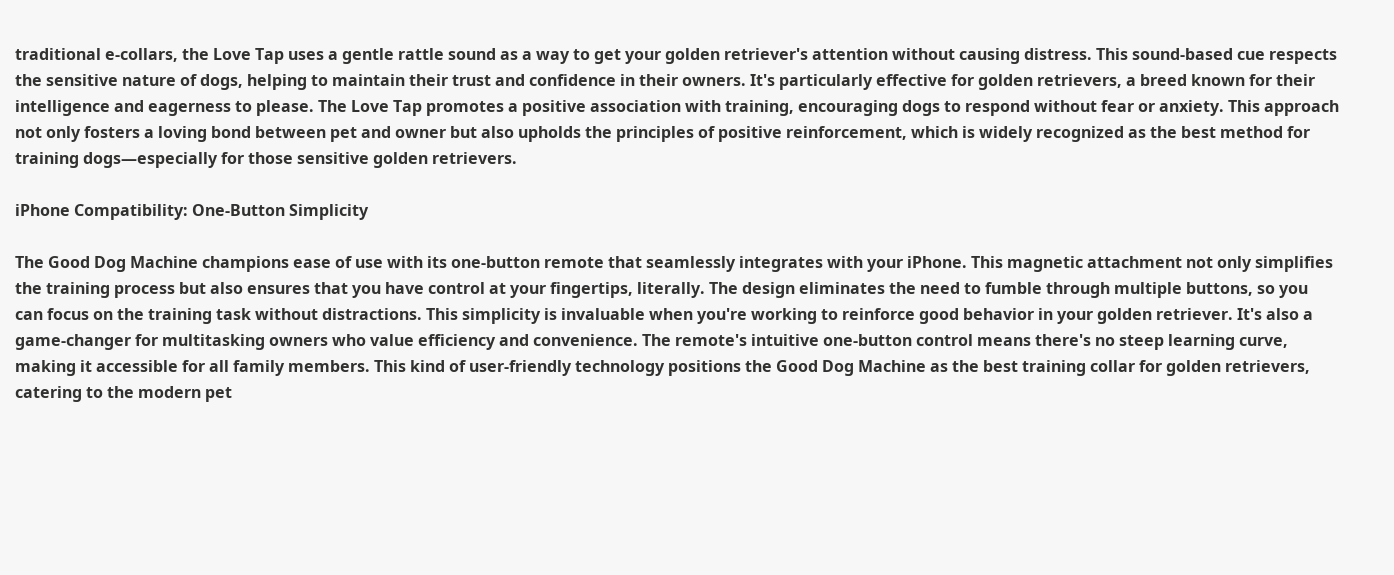traditional e-collars, the Love Tap uses a gentle rattle sound as a way to get your golden retriever's attention without causing distress. This sound-based cue respects the sensitive nature of dogs, helping to maintain their trust and confidence in their owners. It's particularly effective for golden retrievers, a breed known for their intelligence and eagerness to please. The Love Tap promotes a positive association with training, encouraging dogs to respond without fear or anxiety. This approach not only fosters a loving bond between pet and owner but also upholds the principles of positive reinforcement, which is widely recognized as the best method for training dogs—especially for those sensitive golden retrievers.

iPhone Compatibility: One-Button Simplicity

The Good Dog Machine champions ease of use with its one-button remote that seamlessly integrates with your iPhone. This magnetic attachment not only simplifies the training process but also ensures that you have control at your fingertips, literally. The design eliminates the need to fumble through multiple buttons, so you can focus on the training task without distractions. This simplicity is invaluable when you're working to reinforce good behavior in your golden retriever. It's also a game-changer for multitasking owners who value efficiency and convenience. The remote's intuitive one-button control means there's no steep learning curve, making it accessible for all family members. This kind of user-friendly technology positions the Good Dog Machine as the best training collar for golden retrievers, catering to the modern pet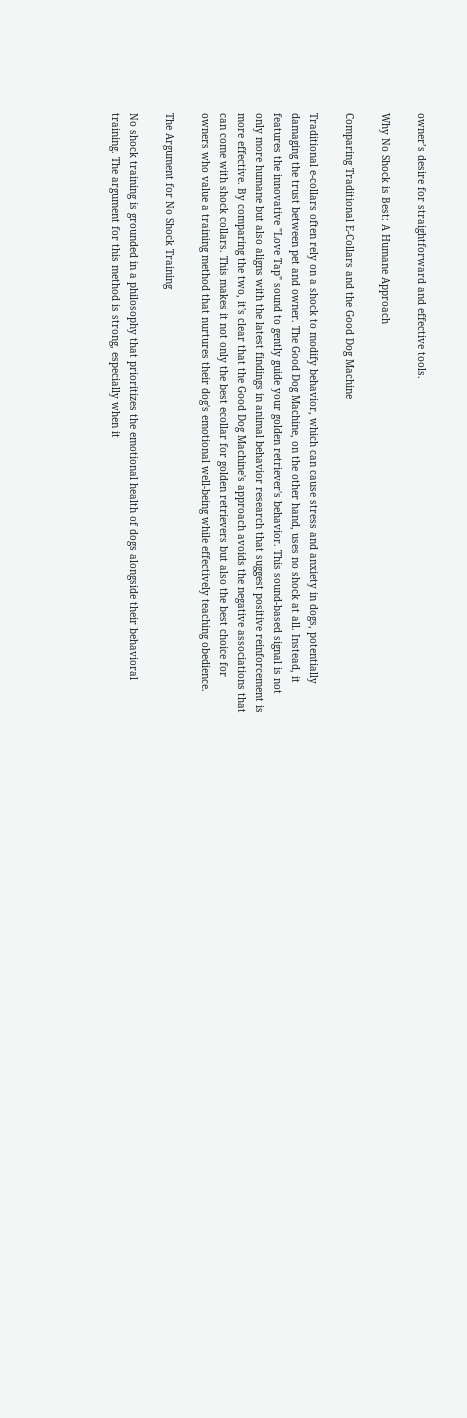owner’s desire for straightforward and effective tools.

Why No Shock is Best: A Humane Approach

Comparing Traditional E-Collars and the Good Dog Machine

Traditional e-collars often rely on a shock to modify behavior, which can cause stress and anxiety in dogs, potentially damaging the trust between pet and owner. The Good Dog Machine, on the other hand, uses no shock at all. Instead, it features the innovative "Love Tap" sound to gently guide your golden retriever's behavior. This sound-based signal is not only more humane but also aligns with the latest findings in animal behavior research that suggest positive reinforcement is more effective. By comparing the two, it's clear that the Good Dog Machine's approach avoids the negative associations that can come with shock collars. This makes it not only the best ecollar for golden retrievers but also the best choice for owners who value a training method that nurtures their dog's emotional well-being while effectively teaching obedience.

The Argument for No Shock Training

No shock training is grounded in a philosophy that prioritizes the emotional health of dogs alongside their behavioral training. The argument for this method is strong, especially when it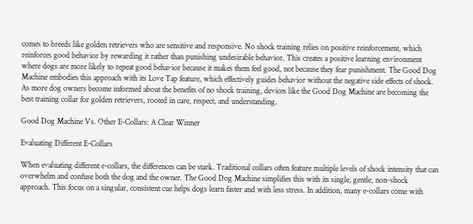comes to breeds like golden retrievers who are sensitive and responsive. No shock training relies on positive reinforcement, which reinforces good behavior by rewarding it rather than punishing undesirable behavior. This creates a positive learning environment where dogs are more likely to repeat good behavior because it makes them feel good, not because they fear punishment. The Good Dog Machine embodies this approach with its Love Tap feature, which effectively guides behavior without the negative side effects of shock. As more dog owners become informed about the benefits of no shock training, devices like the Good Dog Machine are becoming the best training collar for golden retrievers, rooted in care, respect, and understanding.

Good Dog Machine Vs. Other E-Collars: A Clear Winner

Evaluating Different E-Collars

When evaluating different e-collars, the differences can be stark. Traditional collars often feature multiple levels of shock intensity that can overwhelm and confuse both the dog and the owner. The Good Dog Machine simplifies this with its single, gentle, non-shock approach. This focus on a singular, consistent cue helps dogs learn faster and with less stress. In addition, many e-collars come with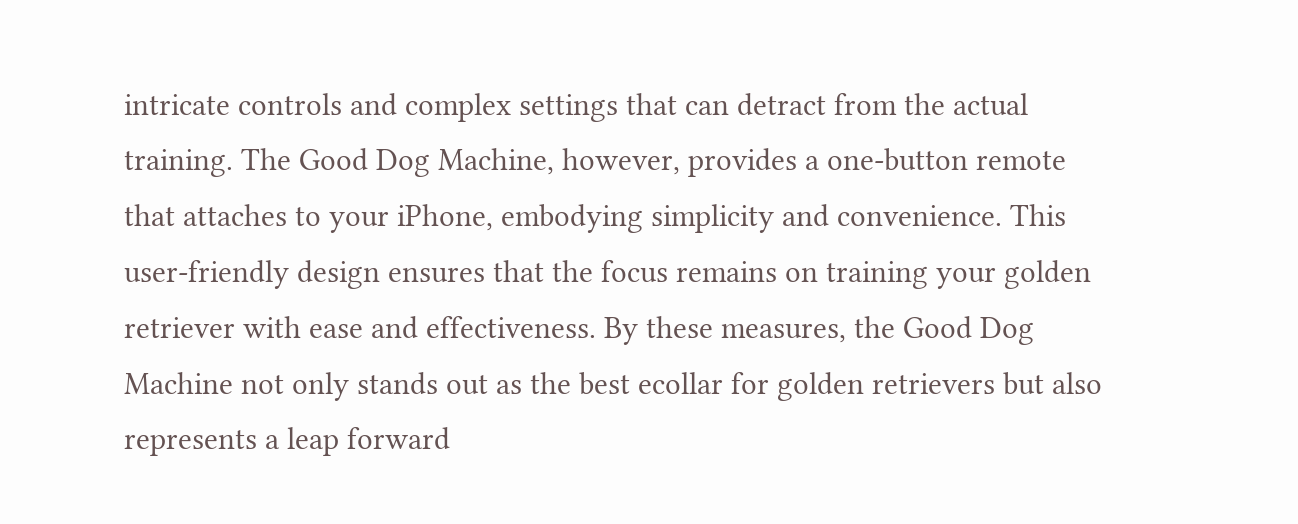intricate controls and complex settings that can detract from the actual training. The Good Dog Machine, however, provides a one-button remote that attaches to your iPhone, embodying simplicity and convenience. This user-friendly design ensures that the focus remains on training your golden retriever with ease and effectiveness. By these measures, the Good Dog Machine not only stands out as the best ecollar for golden retrievers but also represents a leap forward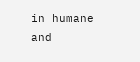in humane and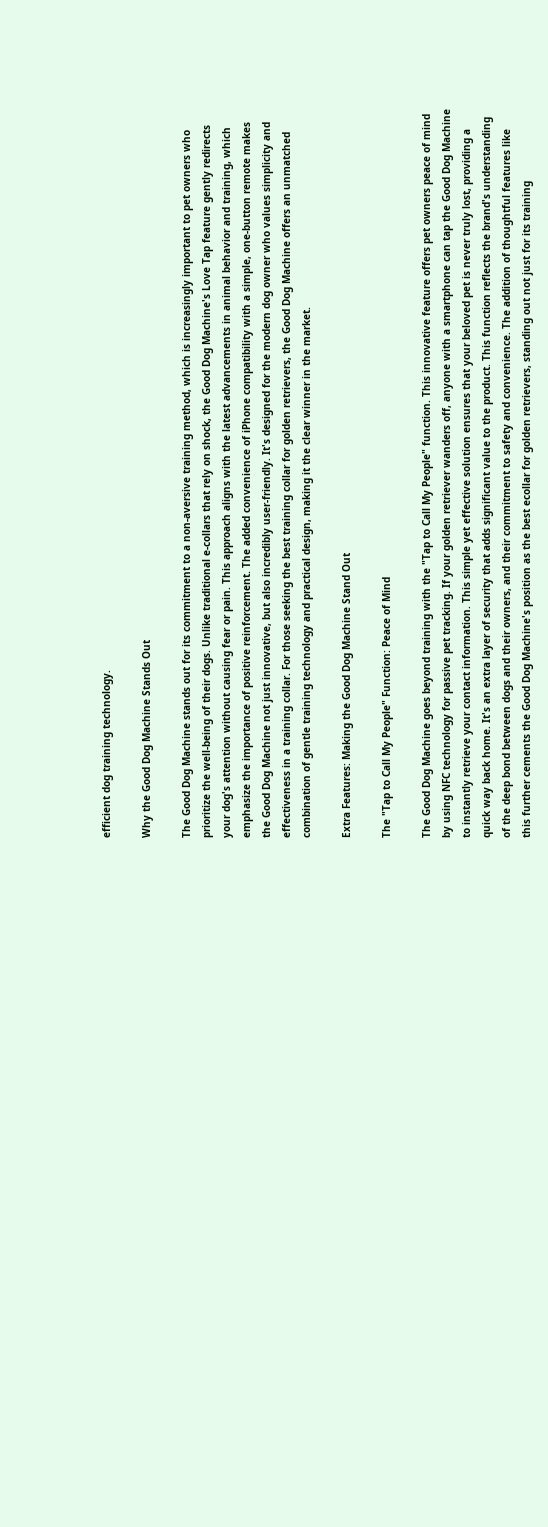efficient dog training technology.

Why the Good Dog Machine Stands Out

The Good Dog Machine stands out for its commitment to a non-aversive training method, which is increasingly important to pet owners who prioritize the well-being of their dogs. Unlike traditional e-collars that rely on shock, the Good Dog Machine's Love Tap feature gently redirects your dog's attention without causing fear or pain. This approach aligns with the latest advancements in animal behavior and training, which emphasize the importance of positive reinforcement. The added convenience of iPhone compatibility with a simple, one-button remote makes the Good Dog Machine not just innovative, but also incredibly user-friendly. It's designed for the modern dog owner who values simplicity and effectiveness in a training collar. For those seeking the best training collar for golden retrievers, the Good Dog Machine offers an unmatched combination of gentle training technology and practical design, making it the clear winner in the market.

Extra Features: Making the Good Dog Machine Stand Out

The "Tap to Call My People" Function: Peace of Mind

The Good Dog Machine goes beyond training with the "Tap to Call My People" function. This innovative feature offers pet owners peace of mind by using NFC technology for passive pet tracking. If your golden retriever wanders off, anyone with a smartphone can tap the Good Dog Machine to instantly retrieve your contact information. This simple yet effective solution ensures that your beloved pet is never truly lost, providing a quick way back home. It's an extra layer of security that adds significant value to the product. This function reflects the brand's understanding of the deep bond between dogs and their owners, and their commitment to safety and convenience. The addition of thoughtful features like this further cements the Good Dog Machine's position as the best ecollar for golden retrievers, standing out not just for its training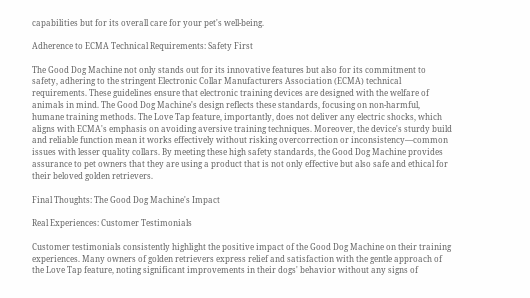capabilities but for its overall care for your pet's well-being.

Adherence to ECMA Technical Requirements: Safety First

The Good Dog Machine not only stands out for its innovative features but also for its commitment to safety, adhering to the stringent Electronic Collar Manufacturers Association (ECMA) technical requirements. These guidelines ensure that electronic training devices are designed with the welfare of animals in mind. The Good Dog Machine's design reflects these standards, focusing on non-harmful, humane training methods. The Love Tap feature, importantly, does not deliver any electric shocks, which aligns with ECMA's emphasis on avoiding aversive training techniques. Moreover, the device's sturdy build and reliable function mean it works effectively without risking overcorrection or inconsistency—common issues with lesser quality collars. By meeting these high safety standards, the Good Dog Machine provides assurance to pet owners that they are using a product that is not only effective but also safe and ethical for their beloved golden retrievers.

Final Thoughts: The Good Dog Machine's Impact

Real Experiences: Customer Testimonials

Customer testimonials consistently highlight the positive impact of the Good Dog Machine on their training experiences. Many owners of golden retrievers express relief and satisfaction with the gentle approach of the Love Tap feature, noting significant improvements in their dogs' behavior without any signs of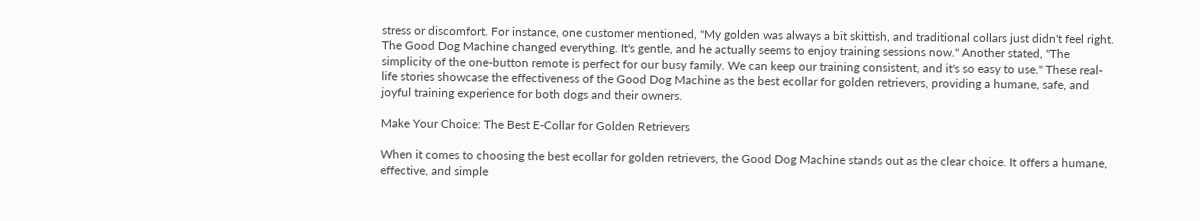stress or discomfort. For instance, one customer mentioned, "My golden was always a bit skittish, and traditional collars just didn't feel right. The Good Dog Machine changed everything. It's gentle, and he actually seems to enjoy training sessions now." Another stated, "The simplicity of the one-button remote is perfect for our busy family. We can keep our training consistent, and it's so easy to use." These real-life stories showcase the effectiveness of the Good Dog Machine as the best ecollar for golden retrievers, providing a humane, safe, and joyful training experience for both dogs and their owners.

Make Your Choice: The Best E-Collar for Golden Retrievers

When it comes to choosing the best ecollar for golden retrievers, the Good Dog Machine stands out as the clear choice. It offers a humane, effective, and simple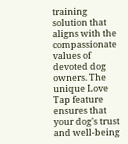training solution that aligns with the compassionate values of devoted dog owners. The unique Love Tap feature ensures that your dog's trust and well-being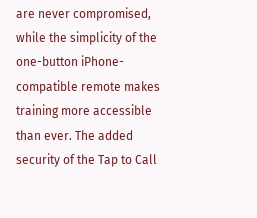are never compromised, while the simplicity of the one-button iPhone-compatible remote makes training more accessible than ever. The added security of the Tap to Call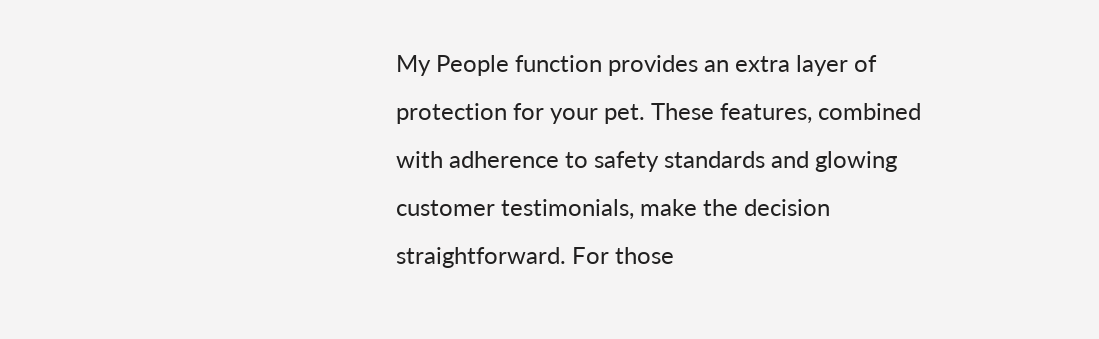My People function provides an extra layer of protection for your pet. These features, combined with adherence to safety standards and glowing customer testimonials, make the decision straightforward. For those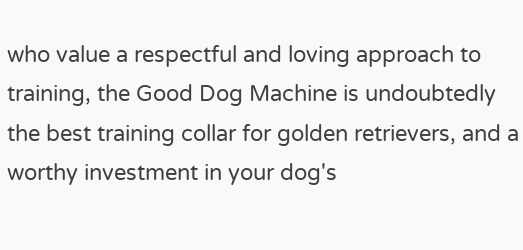who value a respectful and loving approach to training, the Good Dog Machine is undoubtedly the best training collar for golden retrievers, and a worthy investment in your dog's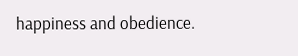happiness and obedience.